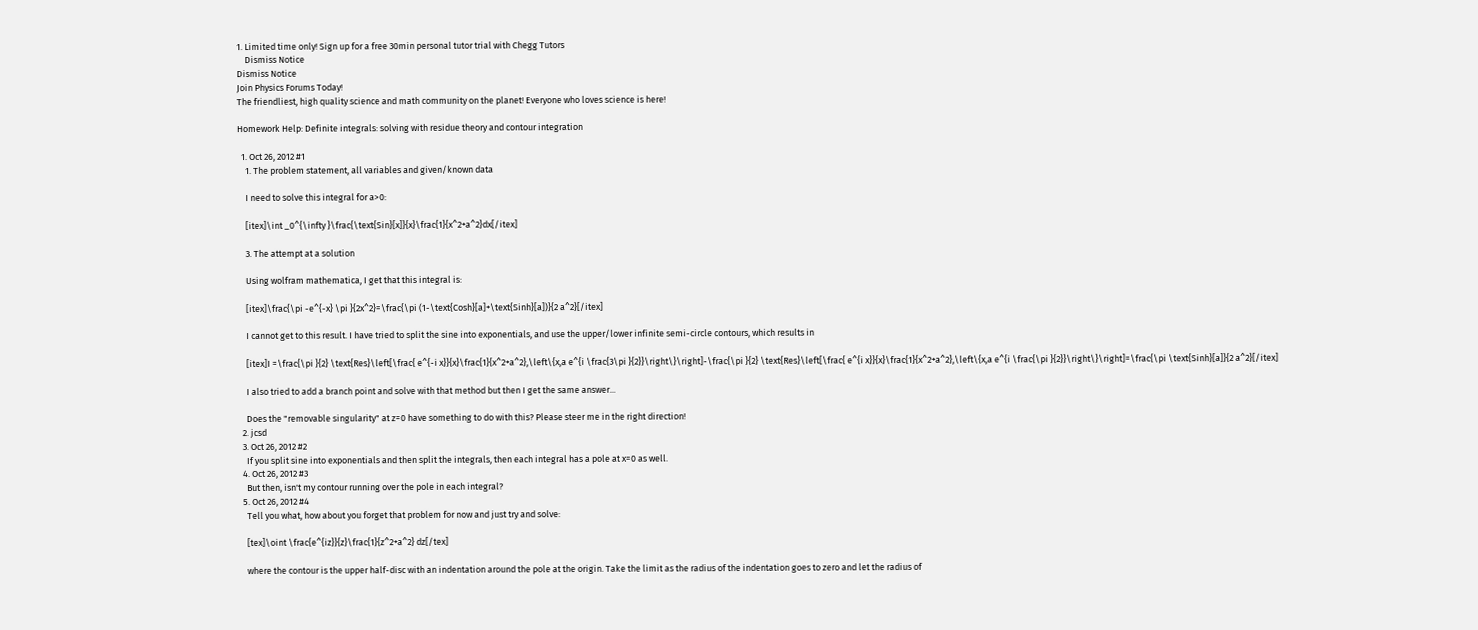1. Limited time only! Sign up for a free 30min personal tutor trial with Chegg Tutors
    Dismiss Notice
Dismiss Notice
Join Physics Forums Today!
The friendliest, high quality science and math community on the planet! Everyone who loves science is here!

Homework Help: Definite integrals: solving with residue theory and contour integration

  1. Oct 26, 2012 #1
    1. The problem statement, all variables and given/known data

    I need to solve this integral for a>0:

    [itex]\int _0^{\infty }\frac{\text{Sin}[x]}{x}\frac{1}{x^2+a^2}dx[/itex]

    3. The attempt at a solution

    Using wolfram mathematica, I get that this integral is:

    [itex]\frac{\pi -e^{-x} \pi }{2x^2}=\frac{\pi (1-\text{Cosh}[a]+\text{Sinh}[a])}{2 a^2}[/itex]

    I cannot get to this result. I have tried to split the sine into exponentials, and use the upper/lower infinite semi-circle contours, which results in

    [itex]I =\frac{\pi }{2} \text{Res}\left[\frac{ e^{-i x}}{x}\frac{1}{x^2+a^2},\left\{x,a e^{i \frac{3\pi }{2}}\right\}\right]-\frac{\pi }{2} \text{Res}\left[\frac{ e^{i x}}{x}\frac{1}{x^2+a^2},\left\{x,a e^{i \frac{\pi }{2}}\right\}\right]=\frac{\pi \text{Sinh}[a]}{2 a^2}[/itex]

    I also tried to add a branch point and solve with that method but then I get the same answer...

    Does the "removable singularity" at z=0 have something to do with this? Please steer me in the right direction!
  2. jcsd
  3. Oct 26, 2012 #2
    If you split sine into exponentials and then split the integrals, then each integral has a pole at x=0 as well.
  4. Oct 26, 2012 #3
    But then, isn't my contour running over the pole in each integral?
  5. Oct 26, 2012 #4
    Tell you what, how about you forget that problem for now and just try and solve:

    [tex]\oint \frac{e^{iz}}{z}\frac{1}{z^2+a^2} dz[/tex]

    where the contour is the upper half-disc with an indentation around the pole at the origin. Take the limit as the radius of the indentation goes to zero and let the radius of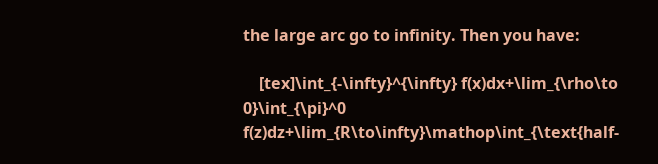the large arc go to infinity. Then you have:

    [tex]\int_{-\infty}^{\infty} f(x)dx+\lim_{\rho\to 0}\int_{\pi}^0 f(z)dz+\lim_{R\to\infty}\mathop\int_{\text{half-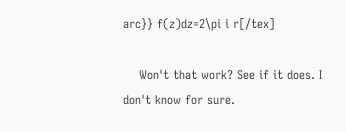arc}} f(z)dz=2\pi i r[/tex]

    Won't that work? See if it does. I don't know for sure.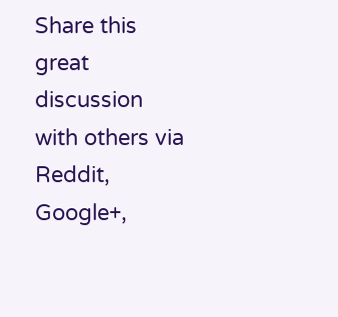Share this great discussion with others via Reddit, Google+,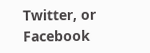Twitter, or Facebook